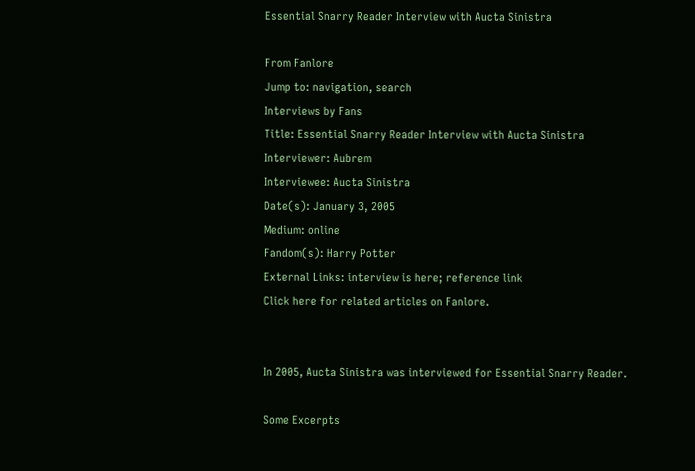Essential Snarry Reader Interview with Aucta Sinistra

From Fanlore
Jump to: navigation, search
Interviews by Fans
Title: Essential Snarry Reader Interview with Aucta Sinistra
Interviewer: Aubrem
Interviewee: Aucta Sinistra
Date(s): January 3, 2005
Medium: online
Fandom(s): Harry Potter
External Links: interview is here; reference link
Click here for related articles on Fanlore.


In 2005, Aucta Sinistra was interviewed for Essential Snarry Reader.

Some Excerpts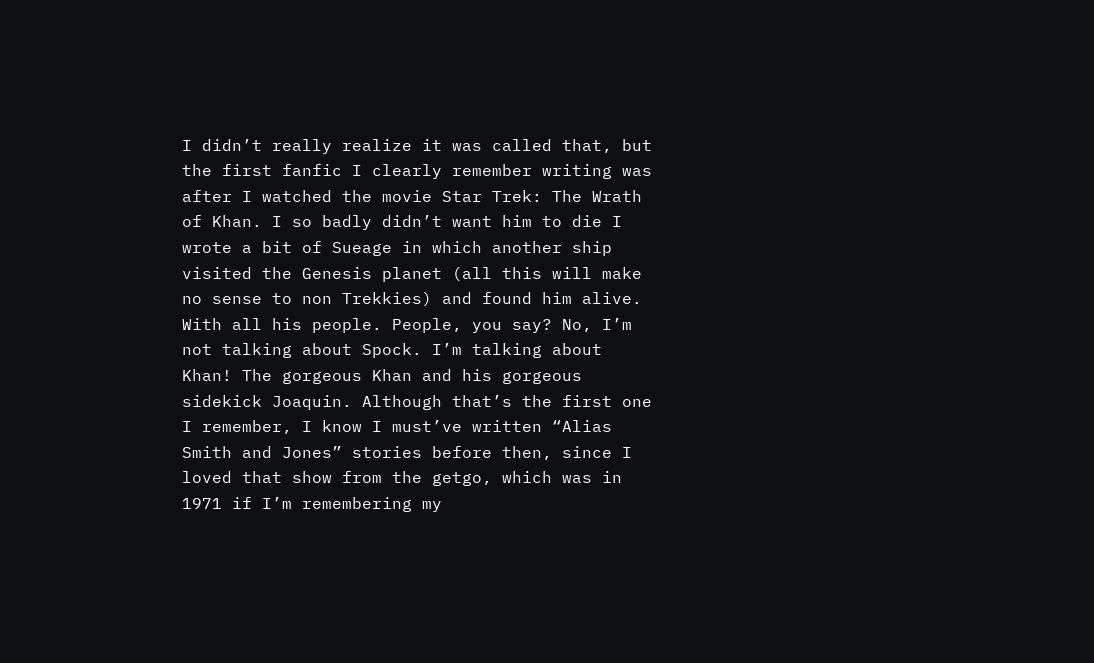I didn’t really realize it was called that, but the first fanfic I clearly remember writing was after I watched the movie Star Trek: The Wrath of Khan. I so badly didn’t want him to die I wrote a bit of Sueage in which another ship visited the Genesis planet (all this will make no sense to non Trekkies) and found him alive. With all his people. People, you say? No, I’m not talking about Spock. I’m talking about Khan! The gorgeous Khan and his gorgeous sidekick Joaquin. Although that’s the first one I remember, I know I must’ve written “Alias Smith and Jones” stories before then, since I loved that show from the getgo, which was in 1971 if I’m remembering my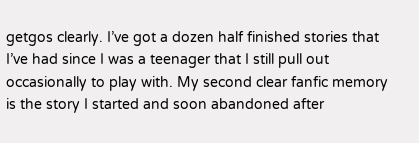getgos clearly. I’ve got a dozen half finished stories that I’ve had since I was a teenager that I still pull out occasionally to play with. My second clear fanfic memory is the story I started and soon abandoned after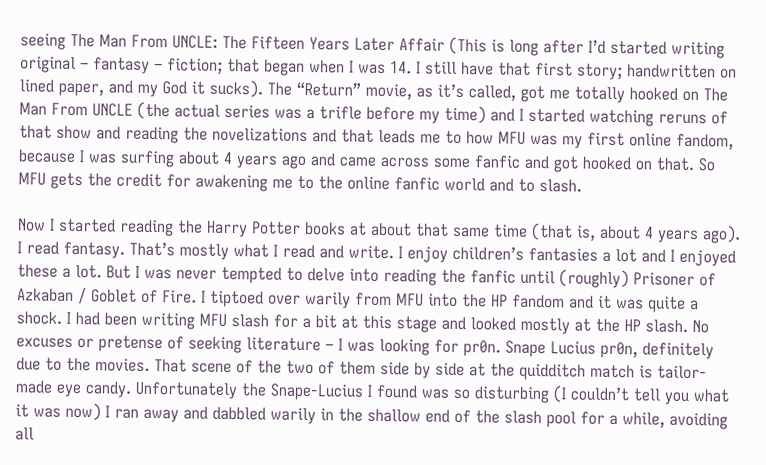seeing The Man From UNCLE: The Fifteen Years Later Affair (This is long after I’d started writing original – fantasy – fiction; that began when I was 14. I still have that first story; handwritten on lined paper, and my God it sucks). The “Return” movie, as it’s called, got me totally hooked on The Man From UNCLE (the actual series was a trifle before my time) and I started watching reruns of that show and reading the novelizations and that leads me to how MFU was my first online fandom, because I was surfing about 4 years ago and came across some fanfic and got hooked on that. So MFU gets the credit for awakening me to the online fanfic world and to slash.

Now I started reading the Harry Potter books at about that same time (that is, about 4 years ago). I read fantasy. That’s mostly what I read and write. I enjoy children’s fantasies a lot and I enjoyed these a lot. But I was never tempted to delve into reading the fanfic until (roughly) Prisoner of Azkaban / Goblet of Fire. I tiptoed over warily from MFU into the HP fandom and it was quite a shock. I had been writing MFU slash for a bit at this stage and looked mostly at the HP slash. No excuses or pretense of seeking literature – I was looking for pr0n. Snape Lucius pr0n, definitely due to the movies. That scene of the two of them side by side at the quidditch match is tailor-made eye candy. Unfortunately the Snape-Lucius I found was so disturbing (I couldn’t tell you what it was now) I ran away and dabbled warily in the shallow end of the slash pool for a while, avoiding all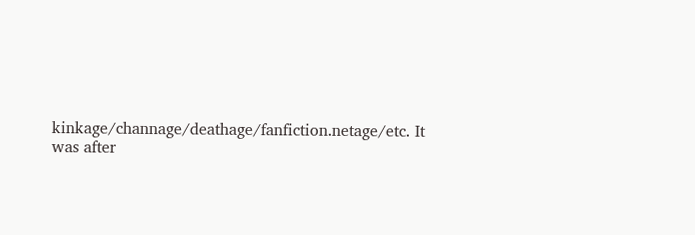kinkage/channage/deathage/fanfiction.netage/etc. It was after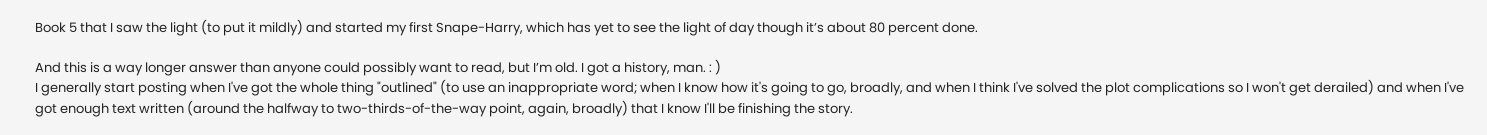Book 5 that I saw the light (to put it mildly) and started my first Snape-Harry, which has yet to see the light of day though it’s about 80 percent done.

And this is a way longer answer than anyone could possibly want to read, but I’m old. I got a history, man. : )
I generally start posting when I've got the whole thing "outlined" (to use an inappropriate word; when I know how it's going to go, broadly, and when I think I've solved the plot complications so I won't get derailed) and when I've got enough text written (around the halfway to two-thirds-of-the-way point, again, broadly) that I know I'll be finishing the story.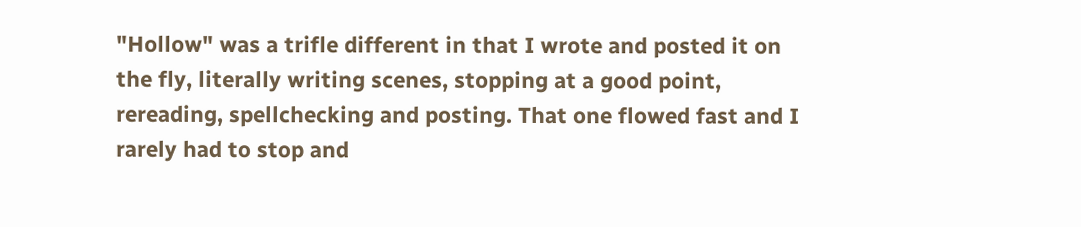"Hollow" was a trifle different in that I wrote and posted it on the fly, literally writing scenes, stopping at a good point, rereading, spellchecking and posting. That one flowed fast and I rarely had to stop and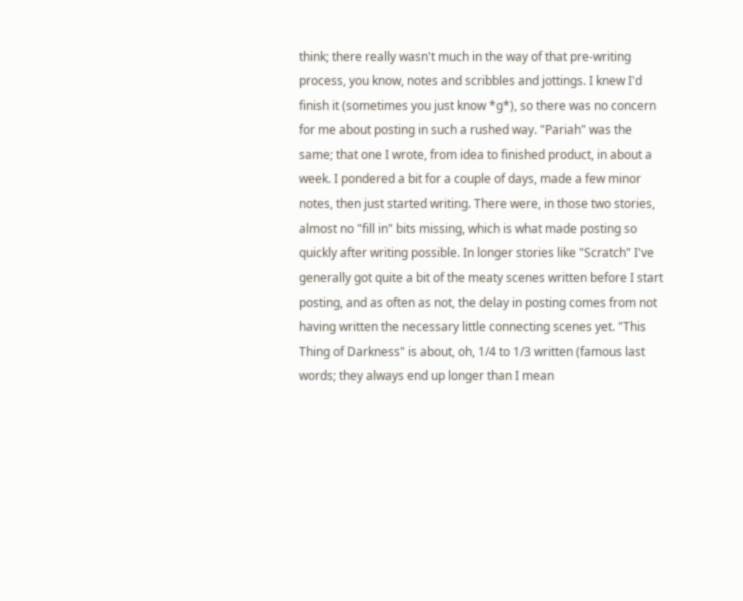think; there really wasn't much in the way of that pre-writing process, you know, notes and scribbles and jottings. I knew I'd finish it (sometimes you just know *g*), so there was no concern for me about posting in such a rushed way. "Pariah" was the same; that one I wrote, from idea to finished product, in about a week. I pondered a bit for a couple of days, made a few minor notes, then just started writing. There were, in those two stories, almost no "fill in" bits missing, which is what made posting so quickly after writing possible. In longer stories like "Scratch" I've generally got quite a bit of the meaty scenes written before I start posting, and as often as not, the delay in posting comes from not having written the necessary little connecting scenes yet. "This Thing of Darkness" is about, oh, 1/4 to 1/3 written (famous last words; they always end up longer than I mean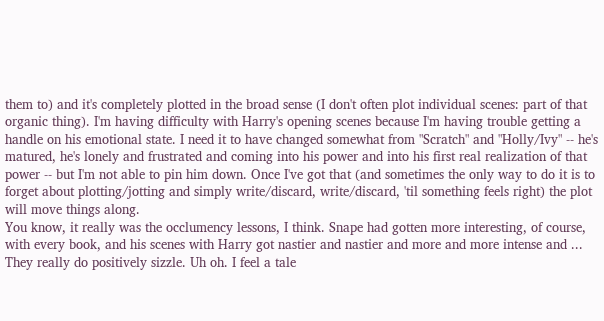them to) and it's completely plotted in the broad sense (I don't often plot individual scenes: part of that organic thing). I'm having difficulty with Harry's opening scenes because I'm having trouble getting a handle on his emotional state. I need it to have changed somewhat from "Scratch" and "Holly/Ivy" -- he's matured, he's lonely and frustrated and coming into his power and into his first real realization of that power -- but I'm not able to pin him down. Once I've got that (and sometimes the only way to do it is to forget about plotting/jotting and simply write/discard, write/discard, 'til something feels right) the plot will move things along.
You know, it really was the occlumency lessons, I think. Snape had gotten more interesting, of course, with every book, and his scenes with Harry got nastier and nastier and more and more intense and ... They really do positively sizzle. Uh oh. I feel a tale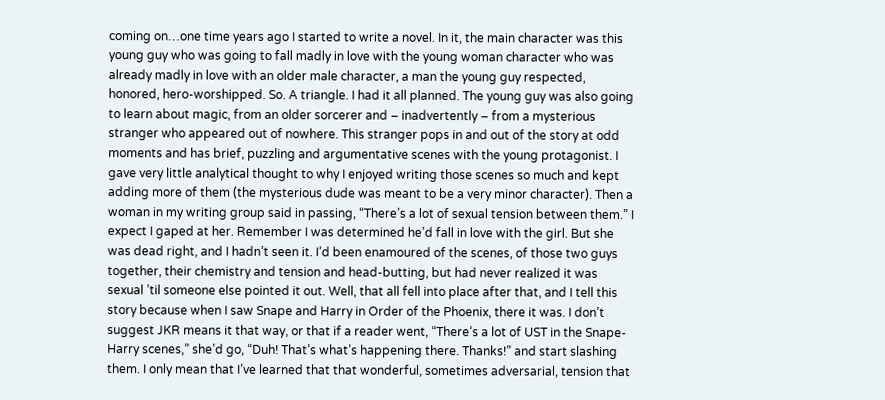coming on…one time years ago I started to write a novel. In it, the main character was this young guy who was going to fall madly in love with the young woman character who was already madly in love with an older male character, a man the young guy respected, honored, hero-worshipped. So. A triangle. I had it all planned. The young guy was also going to learn about magic, from an older sorcerer and – inadvertently – from a mysterious stranger who appeared out of nowhere. This stranger pops in and out of the story at odd moments and has brief, puzzling and argumentative scenes with the young protagonist. I gave very little analytical thought to why I enjoyed writing those scenes so much and kept adding more of them (the mysterious dude was meant to be a very minor character). Then a woman in my writing group said in passing, “There’s a lot of sexual tension between them.” I expect I gaped at her. Remember I was determined he’d fall in love with the girl. But she was dead right, and I hadn’t seen it. I’d been enamoured of the scenes, of those two guys together, their chemistry and tension and head-butting, but had never realized it was sexual ’til someone else pointed it out. Well, that all fell into place after that, and I tell this story because when I saw Snape and Harry in Order of the Phoenix, there it was. I don’t suggest JKR means it that way, or that if a reader went, “There’s a lot of UST in the Snape-Harry scenes,” she’d go, “Duh! That’s what’s happening there. Thanks!” and start slashing them. I only mean that I’ve learned that that wonderful, sometimes adversarial, tension that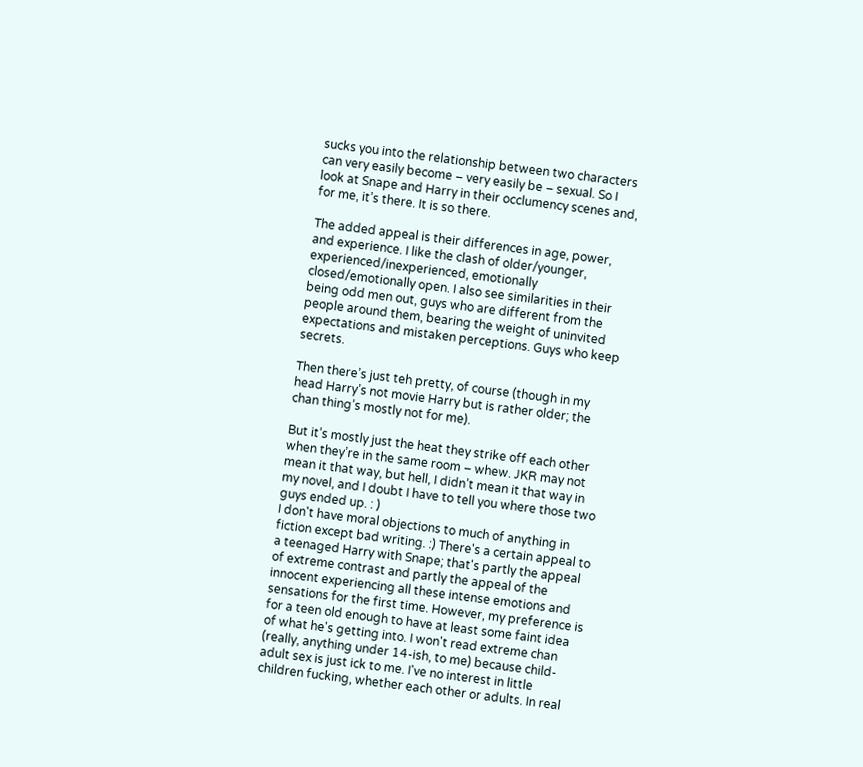sucks you into the relationship between two characters can very easily become – very easily be – sexual. So I look at Snape and Harry in their occlumency scenes and, for me, it’s there. It is so there.

The added appeal is their differences in age, power, and experience. I like the clash of older/younger, experienced/inexperienced, emotionally closed/emotionally open. I also see similarities in their being odd men out, guys who are different from the people around them, bearing the weight of uninvited expectations and mistaken perceptions. Guys who keep secrets.

Then there’s just teh pretty, of course (though in my head Harry’s not movie Harry but is rather older; the chan thing’s mostly not for me).

But it’s mostly just the heat they strike off each other when they’re in the same room – whew. JKR may not mean it that way, but hell, I didn’t mean it that way in my novel, and I doubt I have to tell you where those two guys ended up. : )
I don't have moral objections to much of anything in fiction except bad writing. :) There's a certain appeal to a teenaged Harry with Snape; that's partly the appeal of extreme contrast and partly the appeal of the innocent experiencing all these intense emotions and sensations for the first time. However, my preference is for a teen old enough to have at least some faint idea of what he's getting into. I won't read extreme chan (really, anything under 14-ish, to me) because child-adult sex is just ick to me. I've no interest in little children fucking, whether each other or adults. In real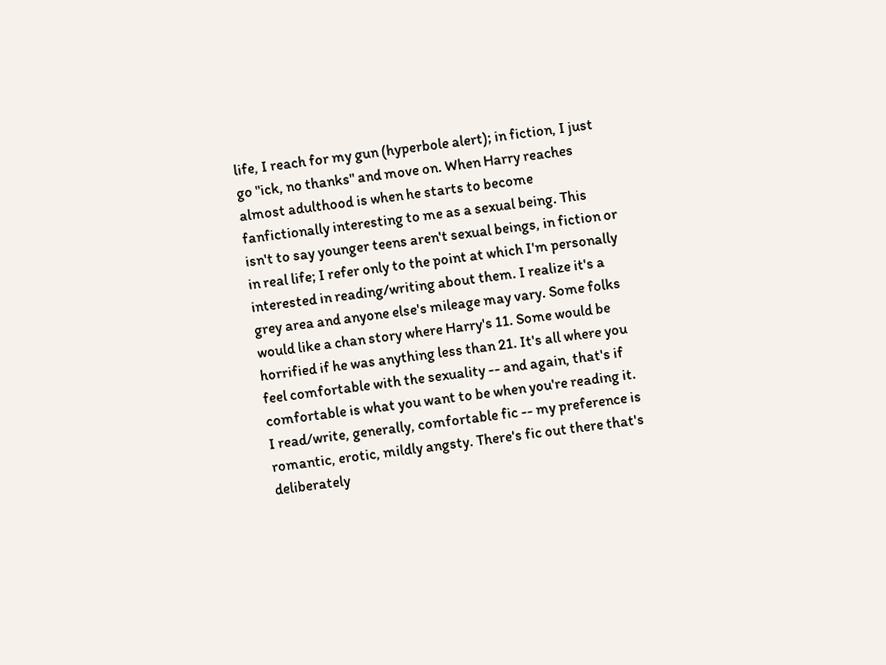life, I reach for my gun (hyperbole alert); in fiction, I just go "ick, no thanks" and move on. When Harry reaches almost adulthood is when he starts to become fanfictionally interesting to me as a sexual being. This isn't to say younger teens aren't sexual beings, in fiction or in real life; I refer only to the point at which I'm personally interested in reading/writing about them. I realize it's a grey area and anyone else's mileage may vary. Some folks would like a chan story where Harry's 11. Some would be horrified if he was anything less than 21. It's all where you feel comfortable with the sexuality -- and again, that's if comfortable is what you want to be when you're reading it. I read/write, generally, comfortable fic -- my preference is romantic, erotic, mildly angsty. There's fic out there that's deliberately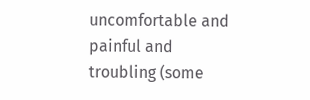uncomfortable and painful and troubling (some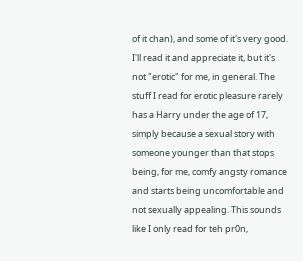of it chan), and some of it's very good. I'll read it and appreciate it, but it's not "erotic" for me, in general. The stuff I read for erotic pleasure rarely has a Harry under the age of 17, simply because a sexual story with someone younger than that stops being, for me, comfy angsty romance and starts being uncomfortable and not sexually appealing. This sounds like I only read for teh pr0n,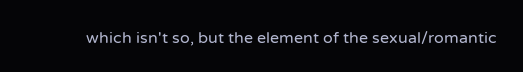which isn't so, but the element of the sexual/romantic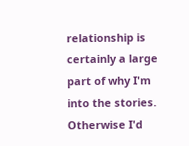relationship is certainly a large part of why I'm into the stories. Otherwise I'd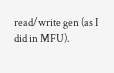read/write gen (as I did in MFU).